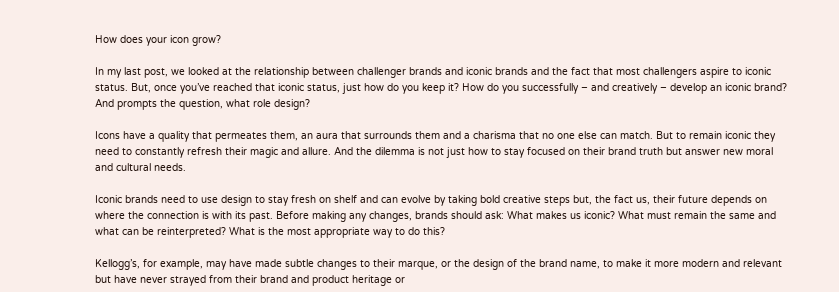How does your icon grow?

In my last post, we looked at the relationship between challenger brands and iconic brands and the fact that most challengers aspire to iconic status. But, once you’ve reached that iconic status, just how do you keep it? How do you successfully – and creatively – develop an iconic brand? And prompts the question, what role design?

Icons have a quality that permeates them, an aura that surrounds them and a charisma that no one else can match. But to remain iconic they need to constantly refresh their magic and allure. And the dilemma is not just how to stay focused on their brand truth but answer new moral and cultural needs.

Iconic brands need to use design to stay fresh on shelf and can evolve by taking bold creative steps but, the fact us, their future depends on where the connection is with its past. Before making any changes, brands should ask: What makes us iconic? What must remain the same and what can be reinterpreted? What is the most appropriate way to do this?

Kellogg’s, for example, may have made subtle changes to their marque, or the design of the brand name, to make it more modern and relevant but have never strayed from their brand and product heritage or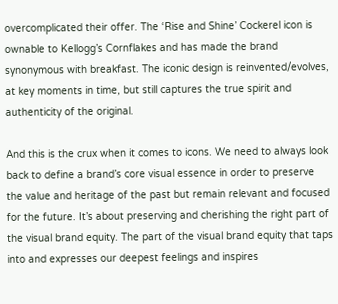overcomplicated their offer. The ‘Rise and Shine’ Cockerel icon is ownable to Kellogg’s Cornflakes and has made the brand synonymous with breakfast. The iconic design is reinvented/evolves, at key moments in time, but still captures the true spirit and authenticity of the original.

And this is the crux when it comes to icons. We need to always look back to define a brand’s core visual essence in order to preserve the value and heritage of the past but remain relevant and focused for the future. It’s about preserving and cherishing the right part of the visual brand equity. The part of the visual brand equity that taps into and expresses our deepest feelings and inspires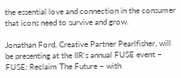the essential love and connection in the consumer that icons need to survive and grow.

Jonathan Ford, Creative Partner Pearlfisher, will be presenting at the IIR’s annual FUSE event – FUSE: Reclaim The Future – with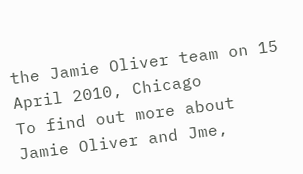the Jamie Oliver team on 15 April 2010, Chicago
To find out more about Jamie Oliver and Jme,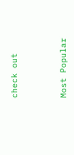check out



Most Popular